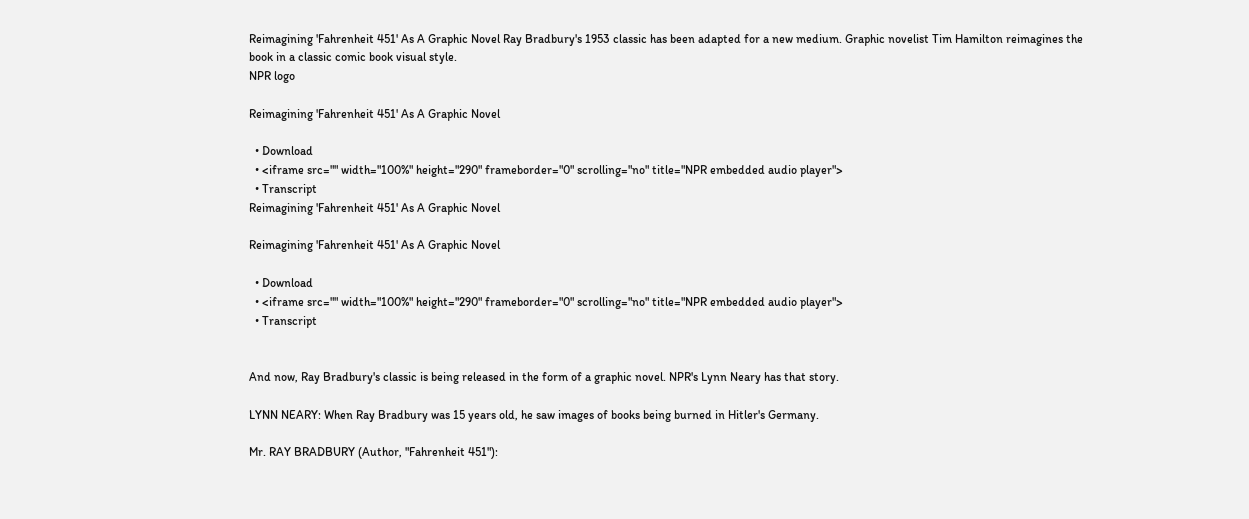Reimagining 'Fahrenheit 451' As A Graphic Novel Ray Bradbury's 1953 classic has been adapted for a new medium. Graphic novelist Tim Hamilton reimagines the book in a classic comic book visual style.
NPR logo

Reimagining 'Fahrenheit 451' As A Graphic Novel

  • Download
  • <iframe src="" width="100%" height="290" frameborder="0" scrolling="no" title="NPR embedded audio player">
  • Transcript
Reimagining 'Fahrenheit 451' As A Graphic Novel

Reimagining 'Fahrenheit 451' As A Graphic Novel

  • Download
  • <iframe src="" width="100%" height="290" frameborder="0" scrolling="no" title="NPR embedded audio player">
  • Transcript


And now, Ray Bradbury's classic is being released in the form of a graphic novel. NPR's Lynn Neary has that story.

LYNN NEARY: When Ray Bradbury was 15 years old, he saw images of books being burned in Hitler's Germany.

Mr. RAY BRADBURY (Author, "Fahrenheit 451"):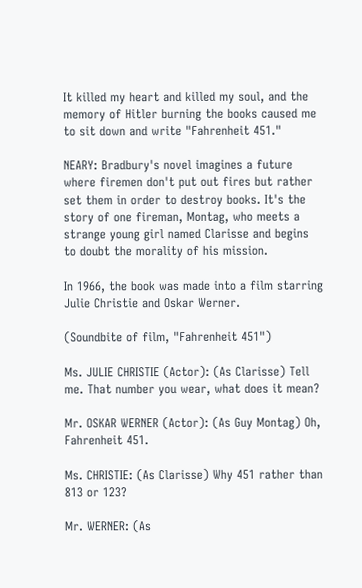It killed my heart and killed my soul, and the memory of Hitler burning the books caused me to sit down and write "Fahrenheit 451."

NEARY: Bradbury's novel imagines a future where firemen don't put out fires but rather set them in order to destroy books. It's the story of one fireman, Montag, who meets a strange young girl named Clarisse and begins to doubt the morality of his mission.

In 1966, the book was made into a film starring Julie Christie and Oskar Werner.

(Soundbite of film, "Fahrenheit 451")

Ms. JULIE CHRISTIE (Actor): (As Clarisse) Tell me. That number you wear, what does it mean?

Mr. OSKAR WERNER (Actor): (As Guy Montag) Oh, Fahrenheit 451.

Ms. CHRISTIE: (As Clarisse) Why 451 rather than 813 or 123?

Mr. WERNER: (As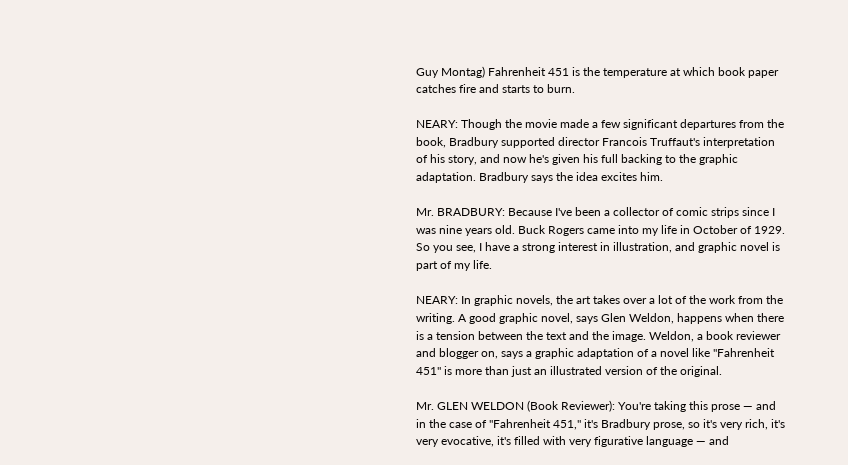Guy Montag) Fahrenheit 451 is the temperature at which book paper catches fire and starts to burn.

NEARY: Though the movie made a few significant departures from the book, Bradbury supported director Francois Truffaut's interpretation of his story, and now he's given his full backing to the graphic adaptation. Bradbury says the idea excites him.

Mr. BRADBURY: Because I've been a collector of comic strips since I was nine years old. Buck Rogers came into my life in October of 1929. So you see, I have a strong interest in illustration, and graphic novel is part of my life.

NEARY: In graphic novels, the art takes over a lot of the work from the writing. A good graphic novel, says Glen Weldon, happens when there is a tension between the text and the image. Weldon, a book reviewer and blogger on, says a graphic adaptation of a novel like "Fahrenheit 451" is more than just an illustrated version of the original.

Mr. GLEN WELDON (Book Reviewer): You're taking this prose — and in the case of "Fahrenheit 451," it's Bradbury prose, so it's very rich, it's very evocative, it's filled with very figurative language — and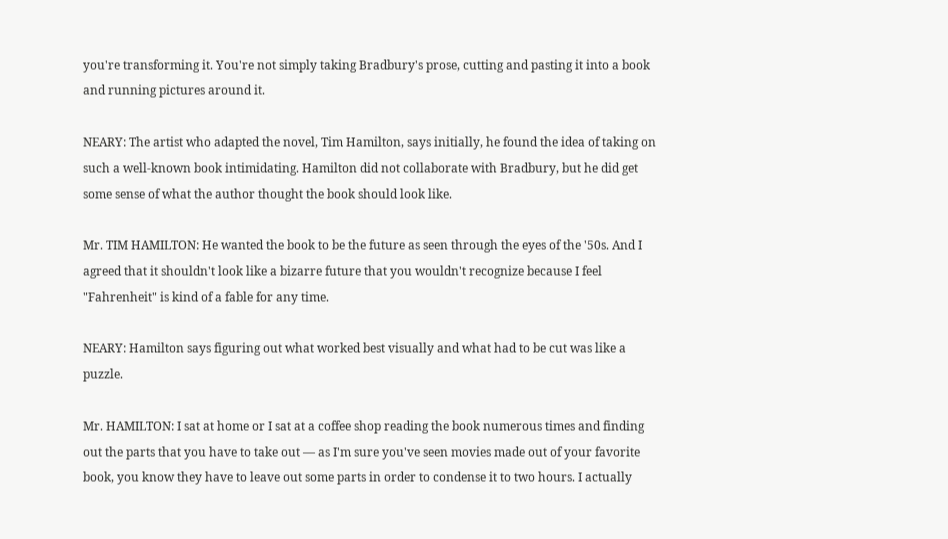you're transforming it. You're not simply taking Bradbury's prose, cutting and pasting it into a book and running pictures around it.

NEARY: The artist who adapted the novel, Tim Hamilton, says initially, he found the idea of taking on such a well-known book intimidating. Hamilton did not collaborate with Bradbury, but he did get some sense of what the author thought the book should look like.

Mr. TIM HAMILTON: He wanted the book to be the future as seen through the eyes of the '50s. And I agreed that it shouldn't look like a bizarre future that you wouldn't recognize because I feel "Fahrenheit" is kind of a fable for any time.

NEARY: Hamilton says figuring out what worked best visually and what had to be cut was like a puzzle.

Mr. HAMILTON: I sat at home or I sat at a coffee shop reading the book numerous times and finding out the parts that you have to take out — as I'm sure you've seen movies made out of your favorite book, you know they have to leave out some parts in order to condense it to two hours. I actually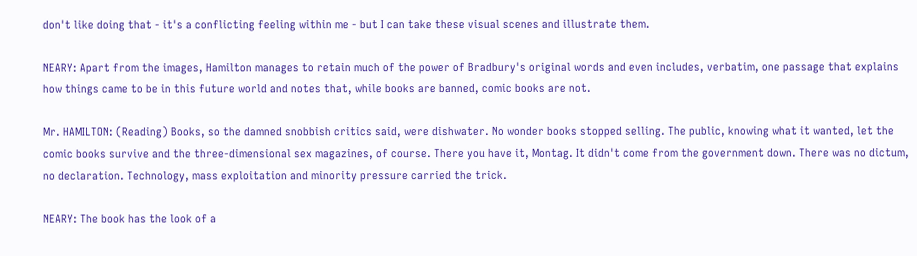don't like doing that - it's a conflicting feeling within me - but I can take these visual scenes and illustrate them.

NEARY: Apart from the images, Hamilton manages to retain much of the power of Bradbury's original words and even includes, verbatim, one passage that explains how things came to be in this future world and notes that, while books are banned, comic books are not.

Mr. HAMILTON: (Reading) Books, so the damned snobbish critics said, were dishwater. No wonder books stopped selling. The public, knowing what it wanted, let the comic books survive and the three-dimensional sex magazines, of course. There you have it, Montag. It didn't come from the government down. There was no dictum, no declaration. Technology, mass exploitation and minority pressure carried the trick.

NEARY: The book has the look of a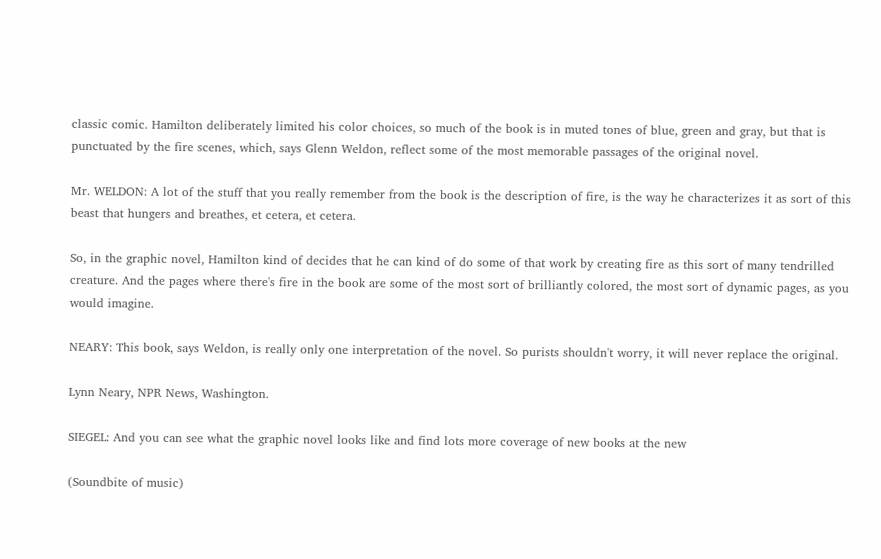classic comic. Hamilton deliberately limited his color choices, so much of the book is in muted tones of blue, green and gray, but that is punctuated by the fire scenes, which, says Glenn Weldon, reflect some of the most memorable passages of the original novel.

Mr. WELDON: A lot of the stuff that you really remember from the book is the description of fire, is the way he characterizes it as sort of this beast that hungers and breathes, et cetera, et cetera.

So, in the graphic novel, Hamilton kind of decides that he can kind of do some of that work by creating fire as this sort of many tendrilled creature. And the pages where there's fire in the book are some of the most sort of brilliantly colored, the most sort of dynamic pages, as you would imagine.

NEARY: This book, says Weldon, is really only one interpretation of the novel. So purists shouldn't worry, it will never replace the original.

Lynn Neary, NPR News, Washington.

SIEGEL: And you can see what the graphic novel looks like and find lots more coverage of new books at the new

(Soundbite of music)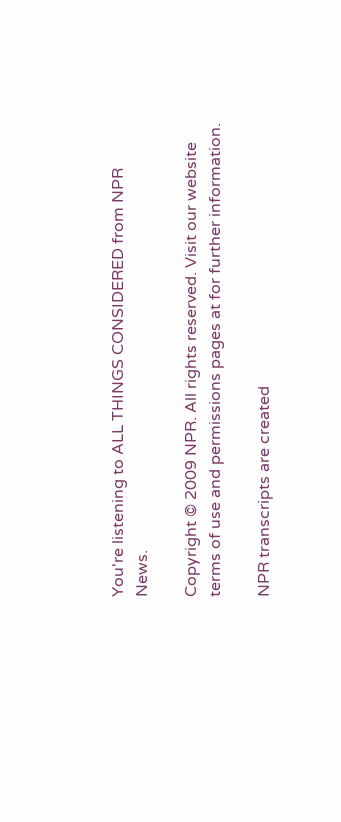You're listening to ALL THINGS CONSIDERED from NPR News.

Copyright © 2009 NPR. All rights reserved. Visit our website terms of use and permissions pages at for further information.

NPR transcripts are created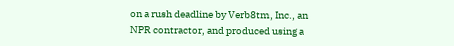on a rush deadline by Verb8tm, Inc., an NPR contractor, and produced using a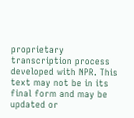proprietary transcription process developed with NPR. This text may not be in its final form and may be updated or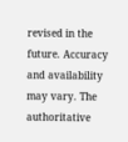revised in the future. Accuracy and availability may vary. The authoritative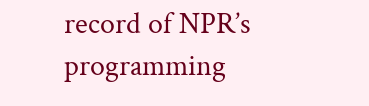record of NPR’s programming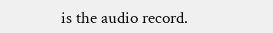is the audio record.